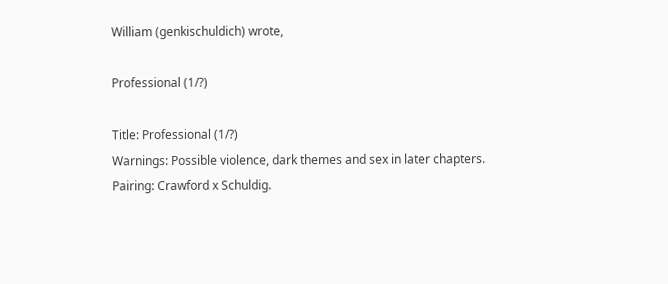William (genkischuldich) wrote,

Professional (1/?)

Title: Professional (1/?)
Warnings: Possible violence, dark themes and sex in later chapters.
Pairing: Crawford x Schuldig.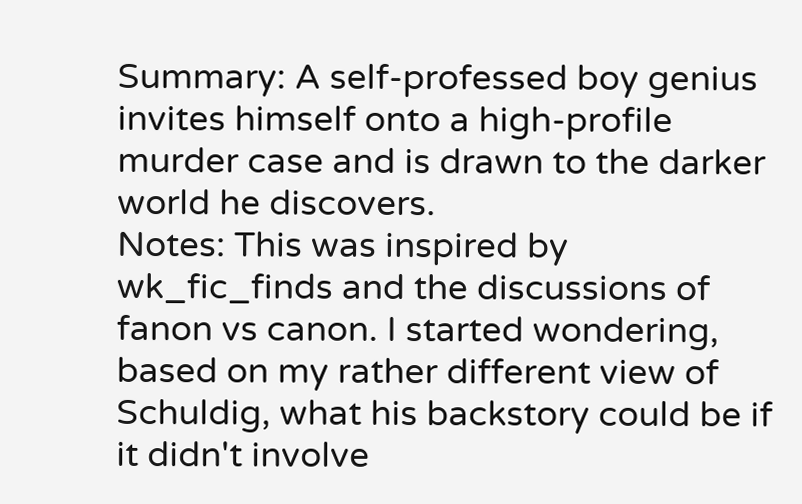Summary: A self-professed boy genius invites himself onto a high-profile murder case and is drawn to the darker world he discovers.
Notes: This was inspired by wk_fic_finds and the discussions of fanon vs canon. I started wondering, based on my rather different view of Schuldig, what his backstory could be if it didn't involve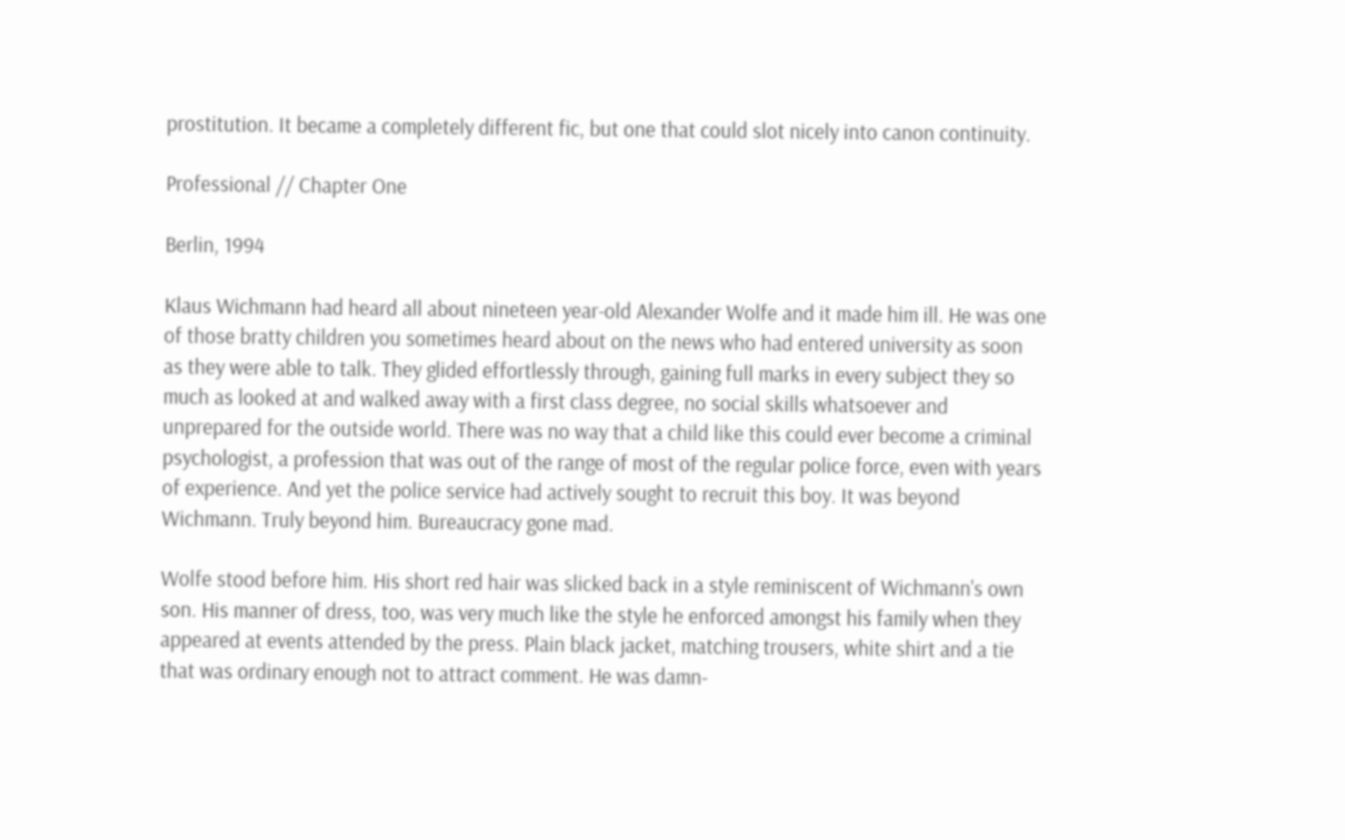prostitution. It became a completely different fic, but one that could slot nicely into canon continuity.

Professional // Chapter One

Berlin, 1994

Klaus Wichmann had heard all about nineteen year-old Alexander Wolfe and it made him ill. He was one of those bratty children you sometimes heard about on the news who had entered university as soon as they were able to talk. They glided effortlessly through, gaining full marks in every subject they so much as looked at and walked away with a first class degree, no social skills whatsoever and unprepared for the outside world. There was no way that a child like this could ever become a criminal psychologist, a profession that was out of the range of most of the regular police force, even with years of experience. And yet the police service had actively sought to recruit this boy. It was beyond Wichmann. Truly beyond him. Bureaucracy gone mad.

Wolfe stood before him. His short red hair was slicked back in a style reminiscent of Wichmann's own son. His manner of dress, too, was very much like the style he enforced amongst his family when they appeared at events attended by the press. Plain black jacket, matching trousers, white shirt and a tie that was ordinary enough not to attract comment. He was damn-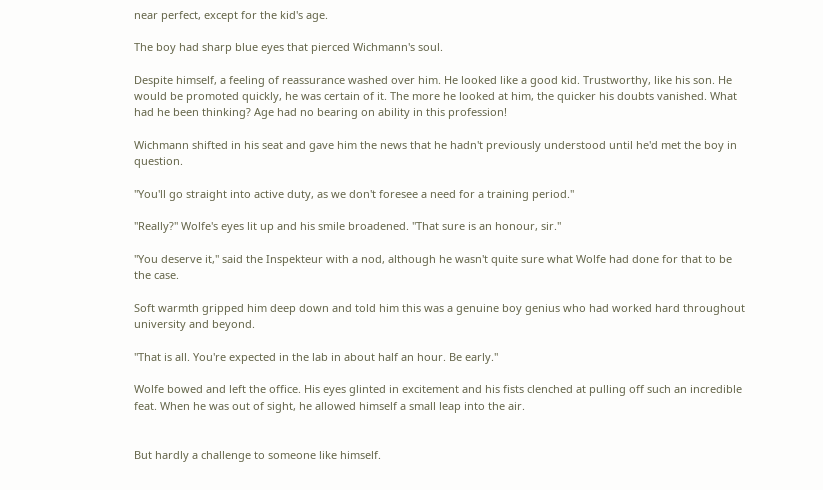near perfect, except for the kid's age.

The boy had sharp blue eyes that pierced Wichmann's soul.

Despite himself, a feeling of reassurance washed over him. He looked like a good kid. Trustworthy, like his son. He would be promoted quickly, he was certain of it. The more he looked at him, the quicker his doubts vanished. What had he been thinking? Age had no bearing on ability in this profession!

Wichmann shifted in his seat and gave him the news that he hadn't previously understood until he'd met the boy in question.

"You'll go straight into active duty, as we don't foresee a need for a training period."

"Really?" Wolfe's eyes lit up and his smile broadened. "That sure is an honour, sir."

"You deserve it," said the Inspekteur with a nod, although he wasn't quite sure what Wolfe had done for that to be the case.

Soft warmth gripped him deep down and told him this was a genuine boy genius who had worked hard throughout university and beyond.

"That is all. You're expected in the lab in about half an hour. Be early."

Wolfe bowed and left the office. His eyes glinted in excitement and his fists clenched at pulling off such an incredible feat. When he was out of sight, he allowed himself a small leap into the air.


But hardly a challenge to someone like himself.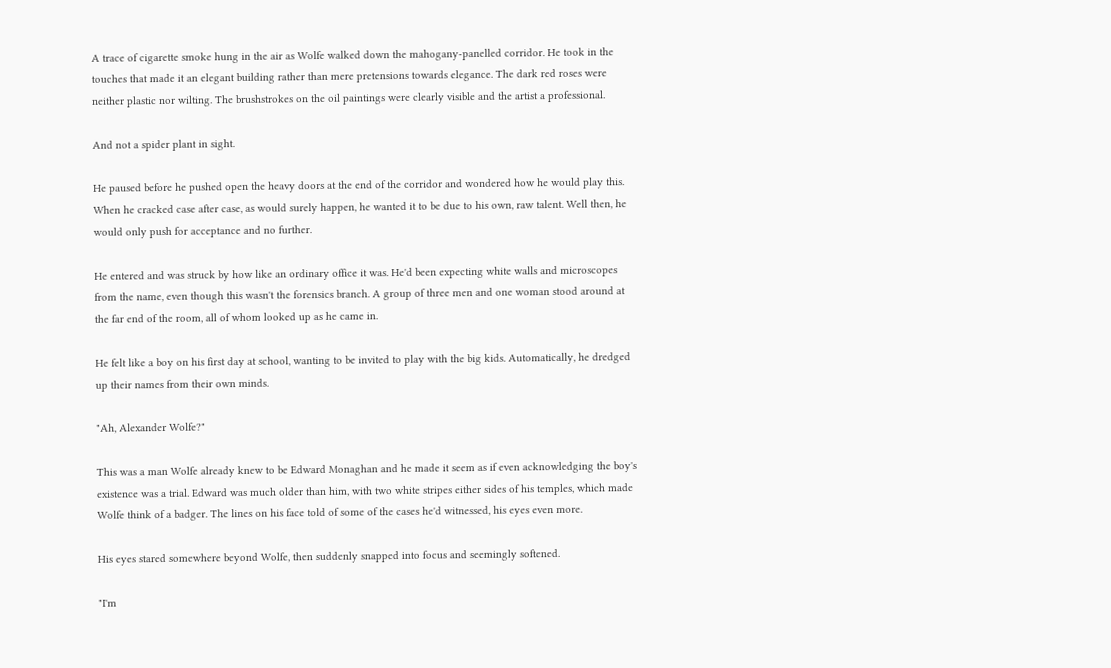A trace of cigarette smoke hung in the air as Wolfe walked down the mahogany-panelled corridor. He took in the touches that made it an elegant building rather than mere pretensions towards elegance. The dark red roses were neither plastic nor wilting. The brushstrokes on the oil paintings were clearly visible and the artist a professional.

And not a spider plant in sight.

He paused before he pushed open the heavy doors at the end of the corridor and wondered how he would play this. When he cracked case after case, as would surely happen, he wanted it to be due to his own, raw talent. Well then, he would only push for acceptance and no further.

He entered and was struck by how like an ordinary office it was. He'd been expecting white walls and microscopes from the name, even though this wasn't the forensics branch. A group of three men and one woman stood around at the far end of the room, all of whom looked up as he came in.

He felt like a boy on his first day at school, wanting to be invited to play with the big kids. Automatically, he dredged up their names from their own minds.

"Ah, Alexander Wolfe?"

This was a man Wolfe already knew to be Edward Monaghan and he made it seem as if even acknowledging the boy's existence was a trial. Edward was much older than him, with two white stripes either sides of his temples, which made Wolfe think of a badger. The lines on his face told of some of the cases he'd witnessed, his eyes even more.

His eyes stared somewhere beyond Wolfe, then suddenly snapped into focus and seemingly softened.

"I'm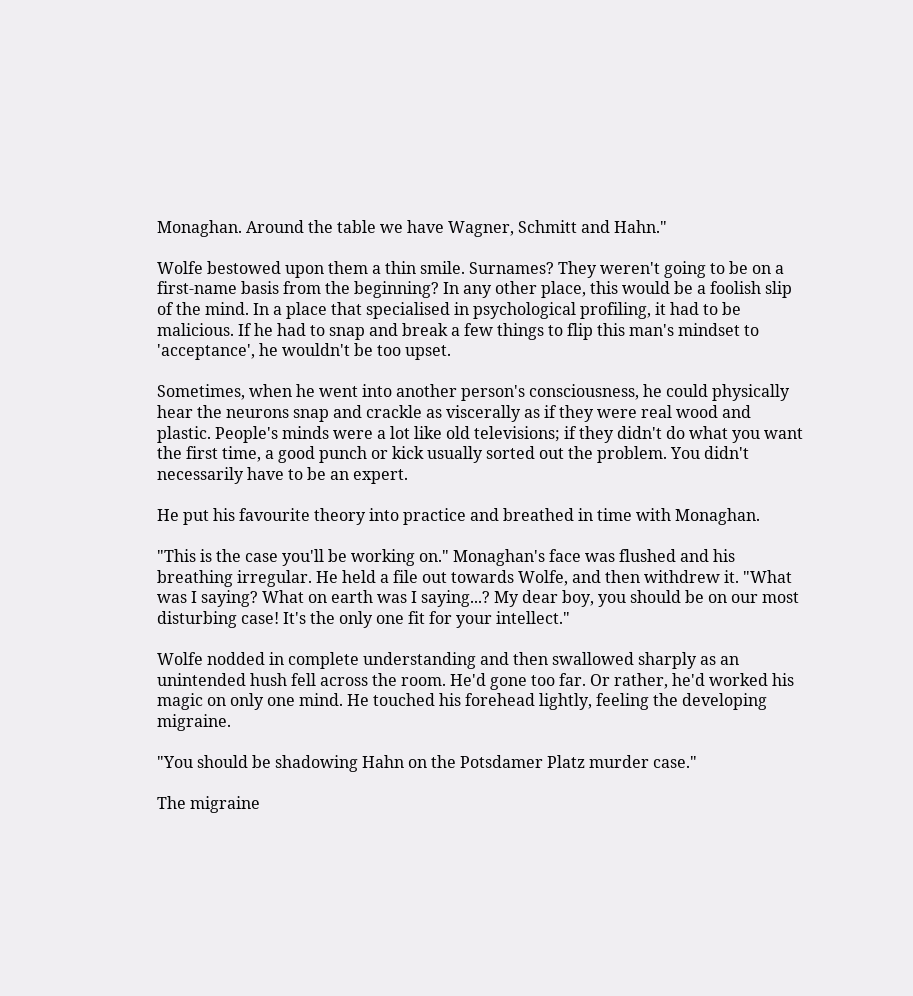Monaghan. Around the table we have Wagner, Schmitt and Hahn."

Wolfe bestowed upon them a thin smile. Surnames? They weren't going to be on a first-name basis from the beginning? In any other place, this would be a foolish slip of the mind. In a place that specialised in psychological profiling, it had to be malicious. If he had to snap and break a few things to flip this man's mindset to 'acceptance', he wouldn't be too upset.

Sometimes, when he went into another person's consciousness, he could physically hear the neurons snap and crackle as viscerally as if they were real wood and plastic. People's minds were a lot like old televisions; if they didn't do what you want the first time, a good punch or kick usually sorted out the problem. You didn't necessarily have to be an expert.

He put his favourite theory into practice and breathed in time with Monaghan.

"This is the case you'll be working on." Monaghan's face was flushed and his breathing irregular. He held a file out towards Wolfe, and then withdrew it. "What was I saying? What on earth was I saying...? My dear boy, you should be on our most disturbing case! It's the only one fit for your intellect."

Wolfe nodded in complete understanding and then swallowed sharply as an unintended hush fell across the room. He'd gone too far. Or rather, he'd worked his magic on only one mind. He touched his forehead lightly, feeling the developing migraine.

"You should be shadowing Hahn on the Potsdamer Platz murder case."

The migraine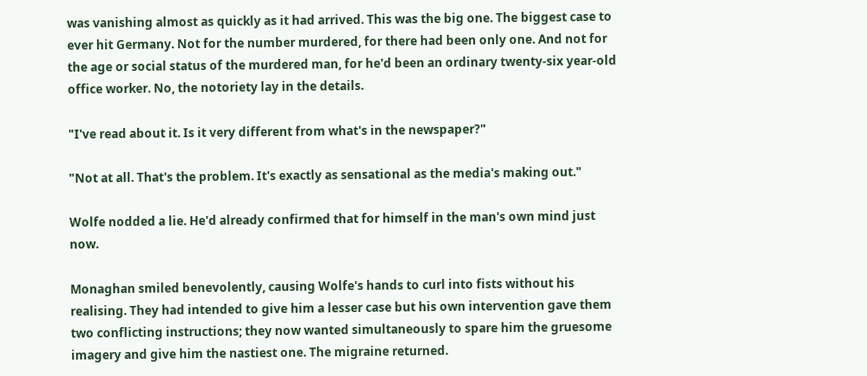was vanishing almost as quickly as it had arrived. This was the big one. The biggest case to ever hit Germany. Not for the number murdered, for there had been only one. And not for the age or social status of the murdered man, for he'd been an ordinary twenty-six year-old office worker. No, the notoriety lay in the details.

"I've read about it. Is it very different from what's in the newspaper?"

"Not at all. That's the problem. It's exactly as sensational as the media's making out."

Wolfe nodded a lie. He'd already confirmed that for himself in the man's own mind just now.

Monaghan smiled benevolently, causing Wolfe's hands to curl into fists without his realising. They had intended to give him a lesser case but his own intervention gave them two conflicting instructions; they now wanted simultaneously to spare him the gruesome imagery and give him the nastiest one. The migraine returned.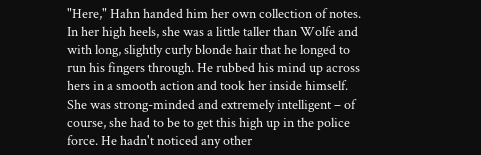"Here," Hahn handed him her own collection of notes. In her high heels, she was a little taller than Wolfe and with long, slightly curly blonde hair that he longed to run his fingers through. He rubbed his mind up across hers in a smooth action and took her inside himself. She was strong-minded and extremely intelligent – of course, she had to be to get this high up in the police force. He hadn't noticed any other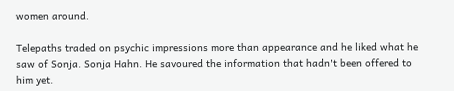women around.

Telepaths traded on psychic impressions more than appearance and he liked what he saw of Sonja. Sonja Hahn. He savoured the information that hadn't been offered to him yet.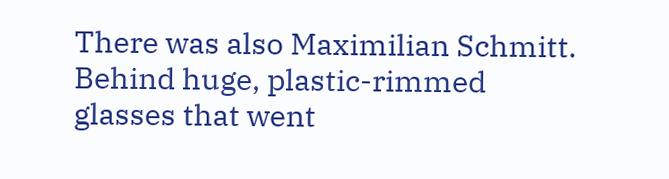There was also Maximilian Schmitt. Behind huge, plastic-rimmed glasses that went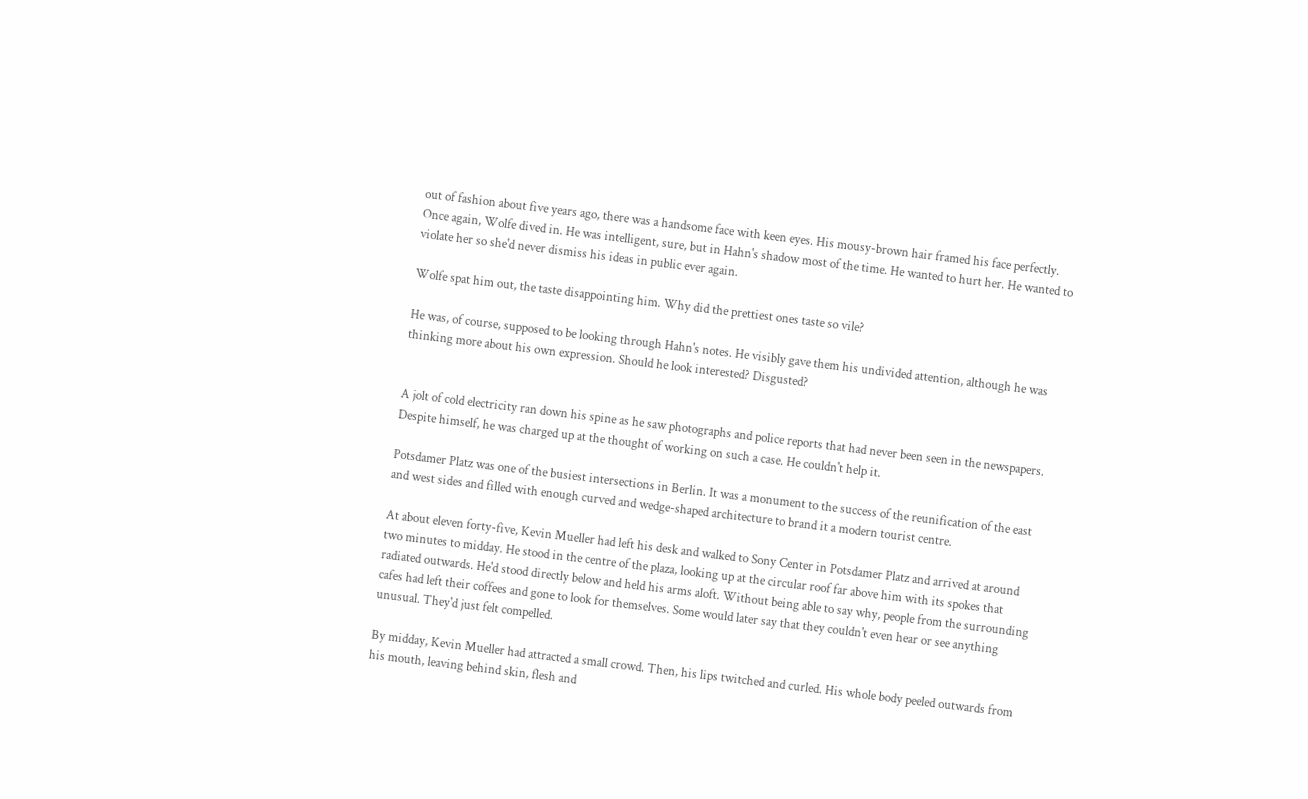out of fashion about five years ago, there was a handsome face with keen eyes. His mousy-brown hair framed his face perfectly. Once again, Wolfe dived in. He was intelligent, sure, but in Hahn's shadow most of the time. He wanted to hurt her. He wanted to violate her so she'd never dismiss his ideas in public ever again.

Wolfe spat him out, the taste disappointing him. Why did the prettiest ones taste so vile?

He was, of course, supposed to be looking through Hahn's notes. He visibly gave them his undivided attention, although he was thinking more about his own expression. Should he look interested? Disgusted?


A jolt of cold electricity ran down his spine as he saw photographs and police reports that had never been seen in the newspapers. Despite himself, he was charged up at the thought of working on such a case. He couldn't help it.

Potsdamer Platz was one of the busiest intersections in Berlin. It was a monument to the success of the reunification of the east and west sides and filled with enough curved and wedge-shaped architecture to brand it a modern tourist centre.

At about eleven forty-five, Kevin Mueller had left his desk and walked to Sony Center in Potsdamer Platz and arrived at around two minutes to midday. He stood in the centre of the plaza, looking up at the circular roof far above him with its spokes that radiated outwards. He'd stood directly below and held his arms aloft. Without being able to say why, people from the surrounding cafes had left their coffees and gone to look for themselves. Some would later say that they couldn't even hear or see anything unusual. They'd just felt compelled.

By midday, Kevin Mueller had attracted a small crowd. Then, his lips twitched and curled. His whole body peeled outwards from his mouth, leaving behind skin, flesh and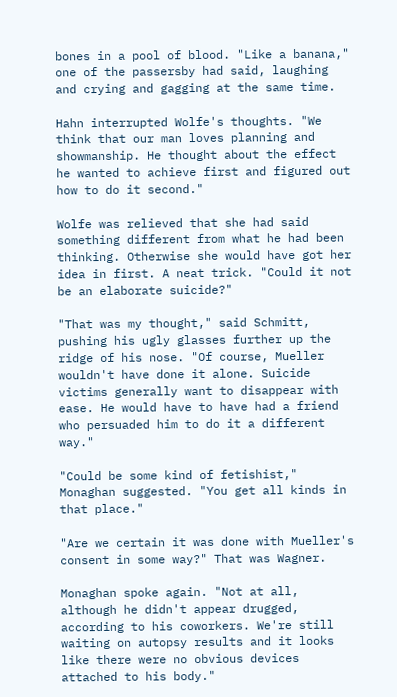bones in a pool of blood. "Like a banana," one of the passersby had said, laughing and crying and gagging at the same time.

Hahn interrupted Wolfe's thoughts. "We think that our man loves planning and showmanship. He thought about the effect he wanted to achieve first and figured out how to do it second."

Wolfe was relieved that she had said something different from what he had been thinking. Otherwise she would have got her idea in first. A neat trick. "Could it not be an elaborate suicide?"

"That was my thought," said Schmitt, pushing his ugly glasses further up the ridge of his nose. "Of course, Mueller wouldn't have done it alone. Suicide victims generally want to disappear with ease. He would have to have had a friend who persuaded him to do it a different way."

"Could be some kind of fetishist," Monaghan suggested. "You get all kinds in that place."

"Are we certain it was done with Mueller's consent in some way?" That was Wagner.

Monaghan spoke again. "Not at all, although he didn't appear drugged, according to his coworkers. We're still waiting on autopsy results and it looks like there were no obvious devices attached to his body."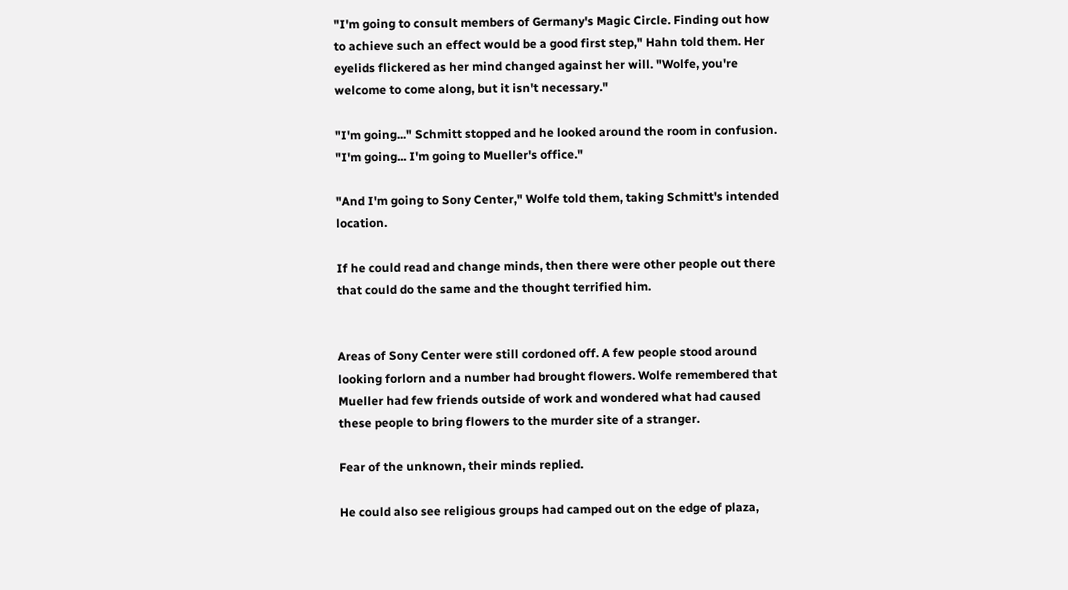"I'm going to consult members of Germany's Magic Circle. Finding out how to achieve such an effect would be a good first step," Hahn told them. Her eyelids flickered as her mind changed against her will. "Wolfe, you're welcome to come along, but it isn't necessary."

"I'm going..." Schmitt stopped and he looked around the room in confusion. "I'm going... I'm going to Mueller's office."

"And I'm going to Sony Center," Wolfe told them, taking Schmitt's intended location.

If he could read and change minds, then there were other people out there that could do the same and the thought terrified him.


Areas of Sony Center were still cordoned off. A few people stood around looking forlorn and a number had brought flowers. Wolfe remembered that Mueller had few friends outside of work and wondered what had caused these people to bring flowers to the murder site of a stranger.

Fear of the unknown, their minds replied.

He could also see religious groups had camped out on the edge of plaza,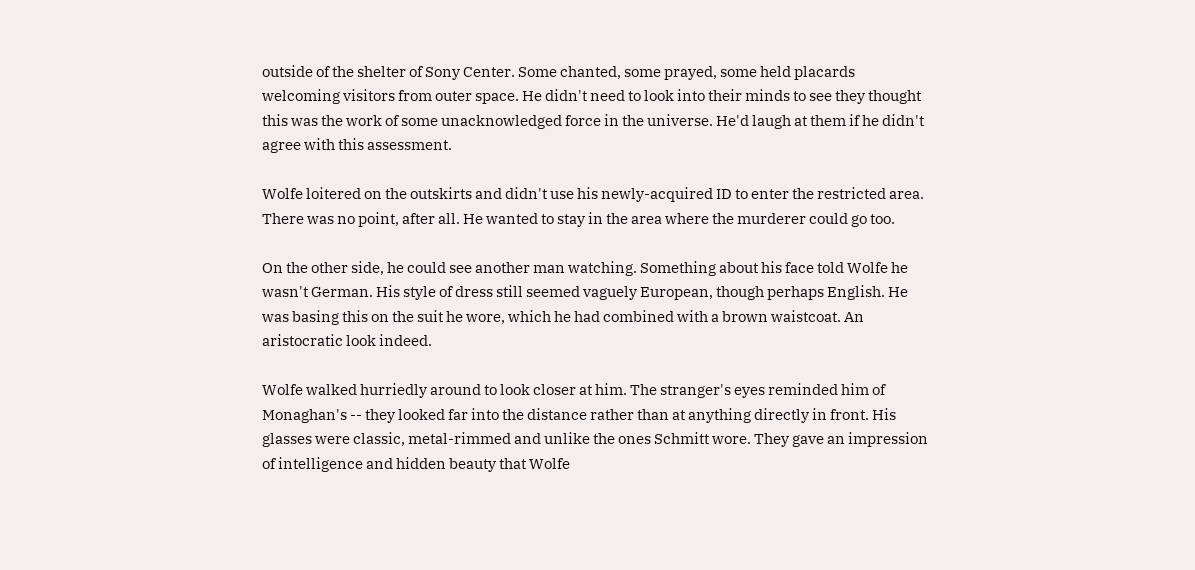outside of the shelter of Sony Center. Some chanted, some prayed, some held placards welcoming visitors from outer space. He didn't need to look into their minds to see they thought this was the work of some unacknowledged force in the universe. He'd laugh at them if he didn't agree with this assessment.

Wolfe loitered on the outskirts and didn't use his newly-acquired ID to enter the restricted area. There was no point, after all. He wanted to stay in the area where the murderer could go too.

On the other side, he could see another man watching. Something about his face told Wolfe he wasn't German. His style of dress still seemed vaguely European, though perhaps English. He was basing this on the suit he wore, which he had combined with a brown waistcoat. An aristocratic look indeed.

Wolfe walked hurriedly around to look closer at him. The stranger's eyes reminded him of Monaghan's -- they looked far into the distance rather than at anything directly in front. His glasses were classic, metal-rimmed and unlike the ones Schmitt wore. They gave an impression of intelligence and hidden beauty that Wolfe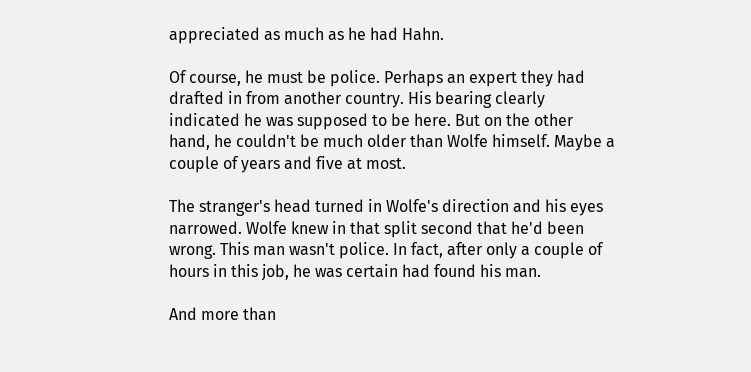appreciated as much as he had Hahn.

Of course, he must be police. Perhaps an expert they had drafted in from another country. His bearing clearly indicated he was supposed to be here. But on the other hand, he couldn't be much older than Wolfe himself. Maybe a couple of years and five at most.

The stranger's head turned in Wolfe's direction and his eyes narrowed. Wolfe knew in that split second that he'd been wrong. This man wasn't police. In fact, after only a couple of hours in this job, he was certain had found his man.

And more than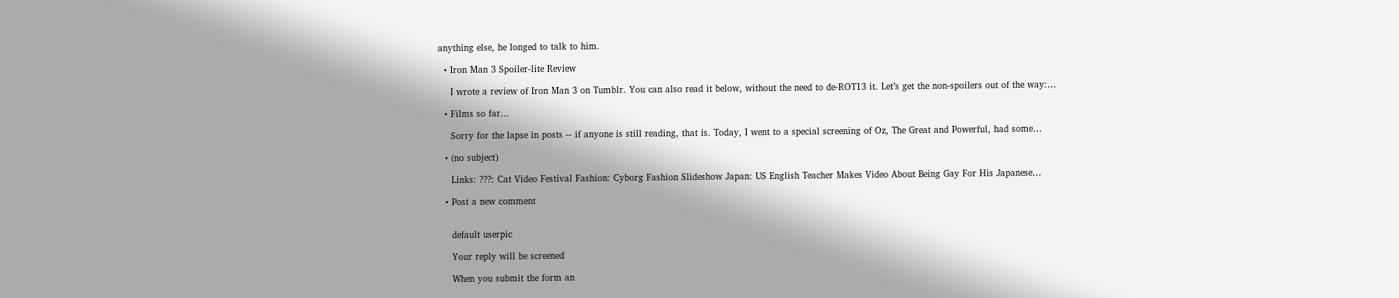anything else, he longed to talk to him.

  • Iron Man 3 Spoiler-lite Review

    I wrote a review of Iron Man 3 on Tumblr. You can also read it below, without the need to de-ROT13 it. Let’s get the non-spoilers out of the way:…

  • Films so far...

    Sorry for the lapse in posts -- if anyone is still reading, that is. Today, I went to a special screening of Oz, The Great and Powerful, had some…

  • (no subject)

    Links: ???: Cat Video Festival Fashion: Cyborg Fashion Slideshow Japan: US English Teacher Makes Video About Being Gay For His Japanese…

  • Post a new comment


    default userpic

    Your reply will be screened

    When you submit the form an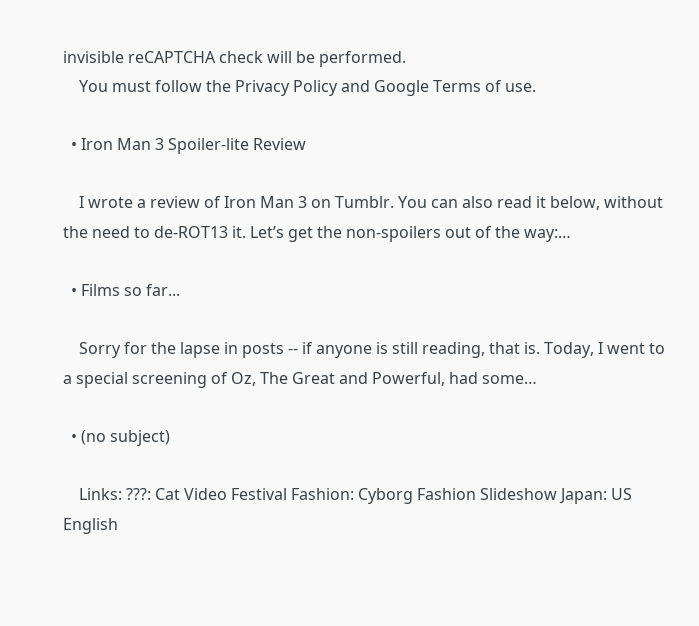invisible reCAPTCHA check will be performed.
    You must follow the Privacy Policy and Google Terms of use.

  • Iron Man 3 Spoiler-lite Review

    I wrote a review of Iron Man 3 on Tumblr. You can also read it below, without the need to de-ROT13 it. Let’s get the non-spoilers out of the way:…

  • Films so far...

    Sorry for the lapse in posts -- if anyone is still reading, that is. Today, I went to a special screening of Oz, The Great and Powerful, had some…

  • (no subject)

    Links: ???: Cat Video Festival Fashion: Cyborg Fashion Slideshow Japan: US English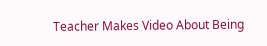Teacher Makes Video About Being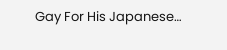Gay For His Japanese…